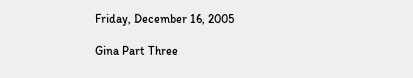Friday, December 16, 2005

Gina Part Three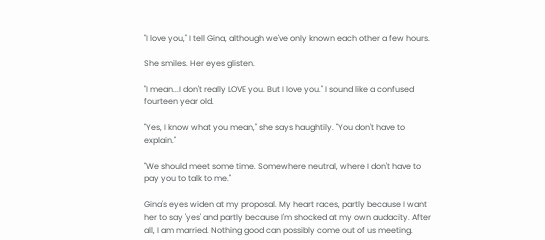"I love you," I tell Gina, although we've only known each other a few hours.

She smiles. Her eyes glisten.

"I mean...I don't really LOVE you. But I love you." I sound like a confused fourteen year old.

"Yes, I know what you mean," she says haughtily. "You don't have to explain."

"We should meet some time. Somewhere neutral, where I don't have to pay you to talk to me."

Gina's eyes widen at my proposal. My heart races, partly because I want her to say 'yes' and partly because I'm shocked at my own audacity. After all, I am married. Nothing good can possibly come out of us meeting.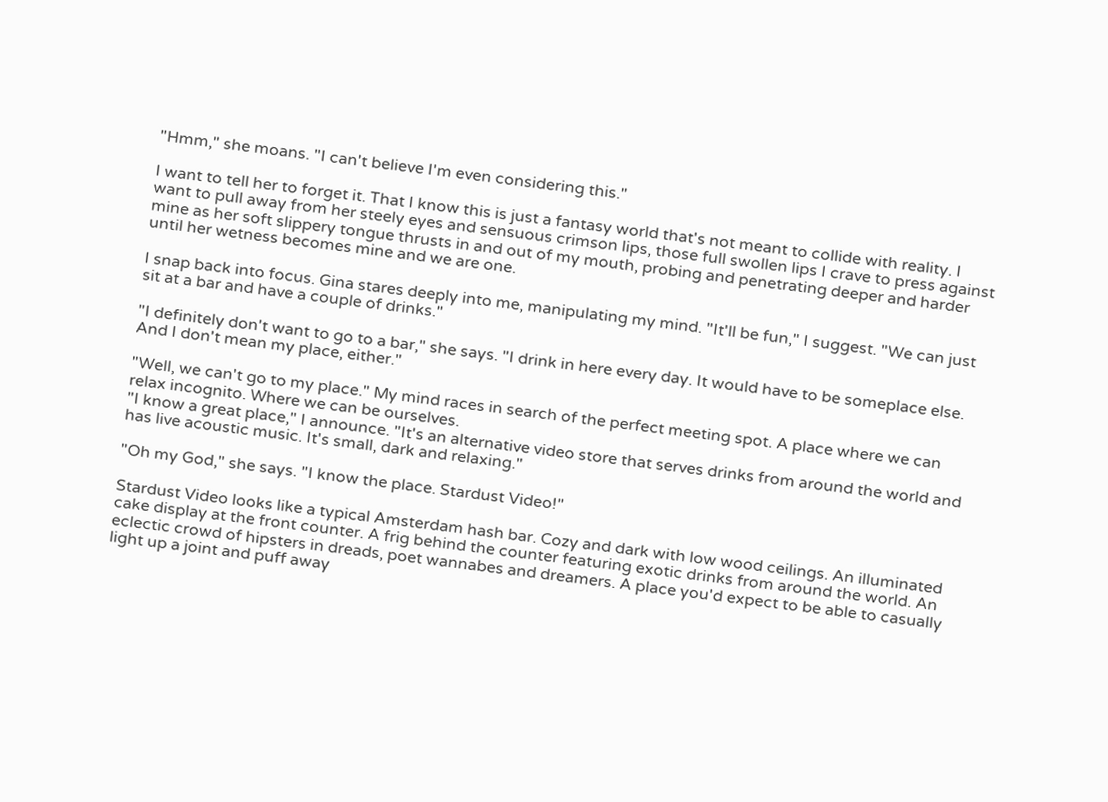"Hmm," she moans. "I can't believe I'm even considering this."

I want to tell her to forget it. That I know this is just a fantasy world that's not meant to collide with reality. I want to pull away from her steely eyes and sensuous crimson lips, those full swollen lips I crave to press against mine as her soft slippery tongue thrusts in and out of my mouth, probing and penetrating deeper and harder until her wetness becomes mine and we are one.

I snap back into focus. Gina stares deeply into me, manipulating my mind. "It'll be fun," I suggest. "We can just sit at a bar and have a couple of drinks."

"I definitely don't want to go to a bar," she says. "I drink in here every day. It would have to be someplace else. And I don't mean my place, either."

"Well, we can't go to my place." My mind races in search of the perfect meeting spot. A place where we can relax incognito. Where we can be ourselves.
"I know a great place," I announce. "It's an alternative video store that serves drinks from around the world and has live acoustic music. It's small, dark and relaxing."

"Oh my God," she says. "I know the place. Stardust Video!"

Stardust Video looks like a typical Amsterdam hash bar. Cozy and dark with low wood ceilings. An illuminated cake display at the front counter. A frig behind the counter featuring exotic drinks from around the world. An eclectic crowd of hipsters in dreads, poet wannabes and dreamers. A place you'd expect to be able to casually light up a joint and puff away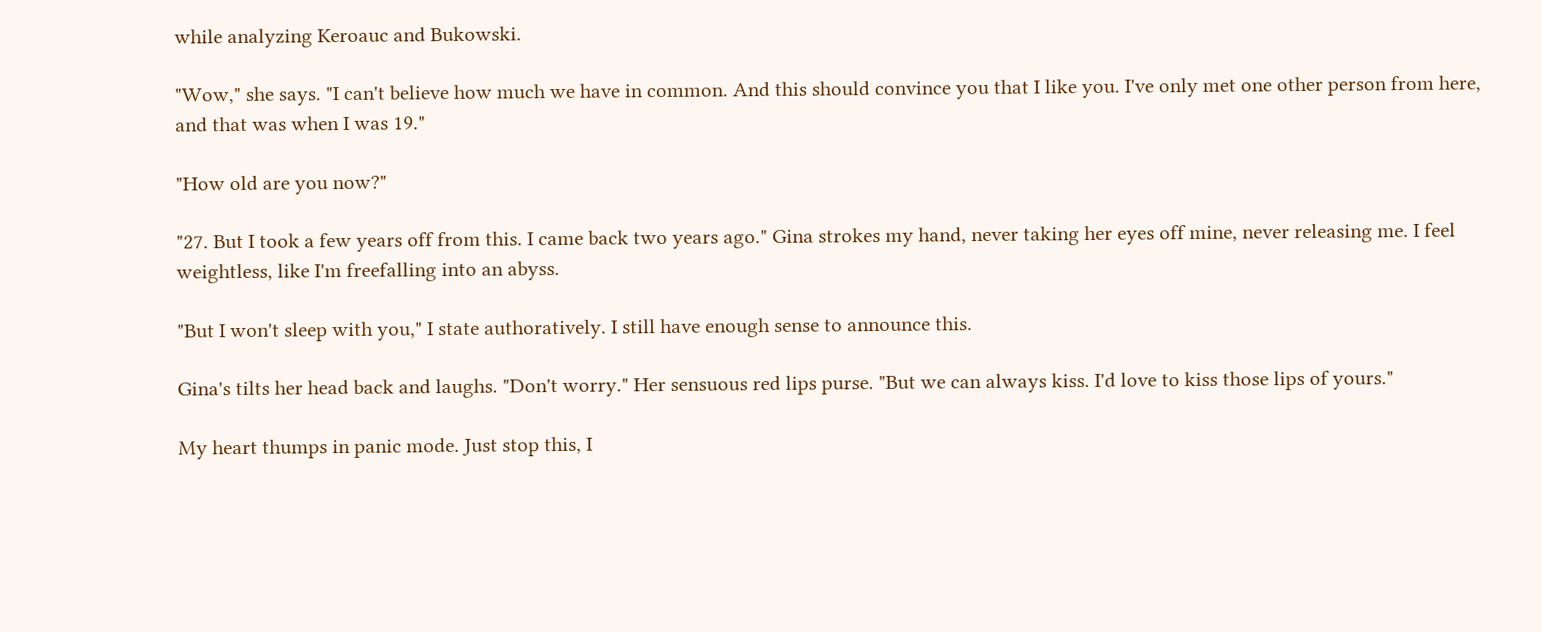while analyzing Keroauc and Bukowski.

"Wow," she says. "I can't believe how much we have in common. And this should convince you that I like you. I've only met one other person from here, and that was when I was 19."

"How old are you now?"

"27. But I took a few years off from this. I came back two years ago." Gina strokes my hand, never taking her eyes off mine, never releasing me. I feel weightless, like I'm freefalling into an abyss.

"But I won't sleep with you," I state authoratively. I still have enough sense to announce this.

Gina's tilts her head back and laughs. "Don't worry." Her sensuous red lips purse. "But we can always kiss. I'd love to kiss those lips of yours."

My heart thumps in panic mode. Just stop this, I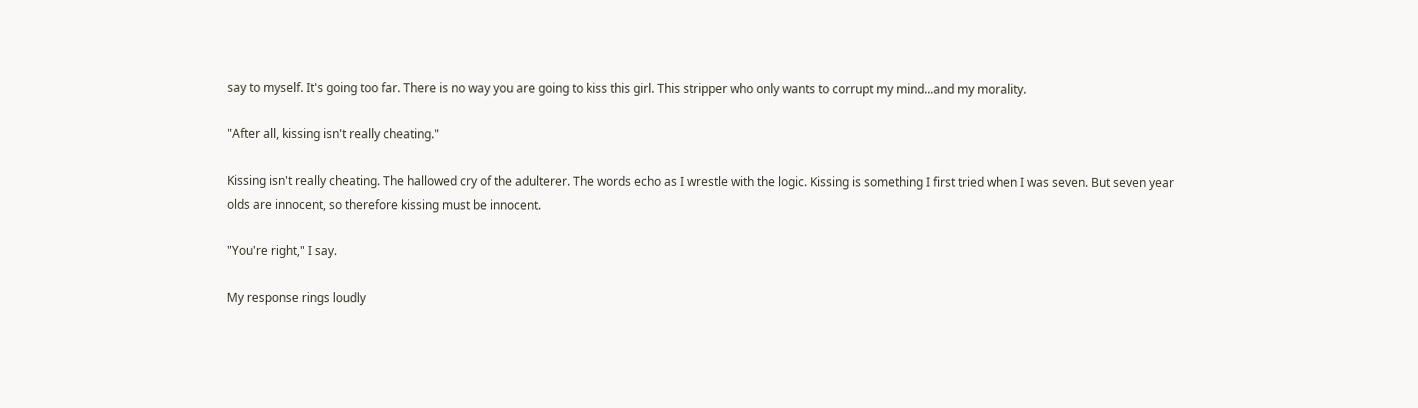say to myself. It's going too far. There is no way you are going to kiss this girl. This stripper who only wants to corrupt my mind...and my morality.

"After all, kissing isn't really cheating."

Kissing isn't really cheating. The hallowed cry of the adulterer. The words echo as I wrestle with the logic. Kissing is something I first tried when I was seven. But seven year olds are innocent, so therefore kissing must be innocent.

"You're right," I say.

My response rings loudly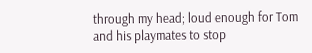through my head; loud enough for Tom and his playmates to stop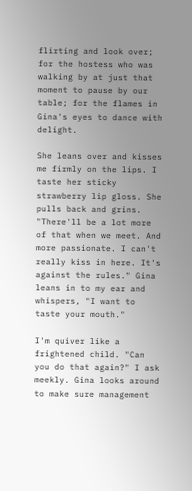flirting and look over; for the hostess who was walking by at just that moment to pause by our table; for the flames in Gina's eyes to dance with delight.

She leans over and kisses me firmly on the lips. I taste her sticky strawberry lip gloss. She pulls back and grins. "There'll be a lot more of that when we meet. And more passionate. I can't really kiss in here. It's against the rules." Gina leans in to my ear and whispers, "I want to taste your mouth."

I'm quiver like a frightened child. "Can you do that again?" I ask meekly. Gina looks around to make sure management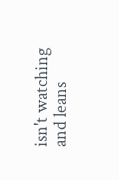isn't watching and leans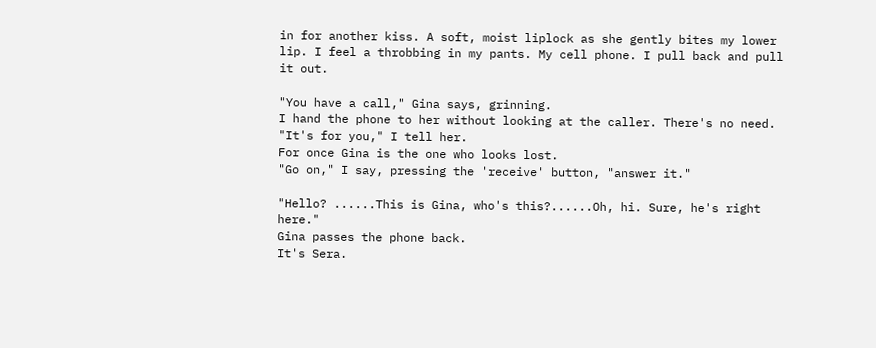in for another kiss. A soft, moist liplock as she gently bites my lower lip. I feel a throbbing in my pants. My cell phone. I pull back and pull it out.

"You have a call," Gina says, grinning.
I hand the phone to her without looking at the caller. There's no need. "It's for you," I tell her.
For once Gina is the one who looks lost.
"Go on," I say, pressing the 'receive' button, "answer it."

"Hello? ......This is Gina, who's this?......Oh, hi. Sure, he's right here."
Gina passes the phone back.
It's Sera.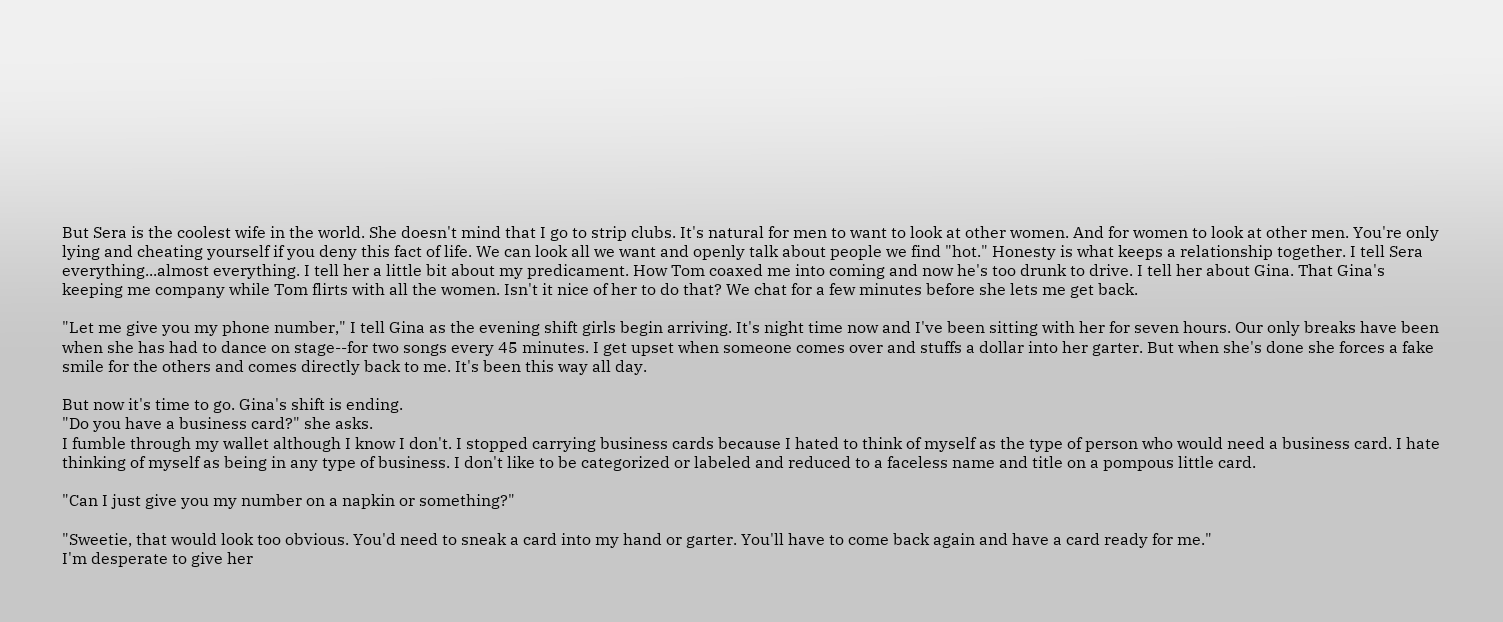But Sera is the coolest wife in the world. She doesn't mind that I go to strip clubs. It's natural for men to want to look at other women. And for women to look at other men. You're only lying and cheating yourself if you deny this fact of life. We can look all we want and openly talk about people we find "hot." Honesty is what keeps a relationship together. I tell Sera everything...almost everything. I tell her a little bit about my predicament. How Tom coaxed me into coming and now he's too drunk to drive. I tell her about Gina. That Gina's keeping me company while Tom flirts with all the women. Isn't it nice of her to do that? We chat for a few minutes before she lets me get back.

"Let me give you my phone number," I tell Gina as the evening shift girls begin arriving. It's night time now and I've been sitting with her for seven hours. Our only breaks have been when she has had to dance on stage--for two songs every 45 minutes. I get upset when someone comes over and stuffs a dollar into her garter. But when she's done she forces a fake smile for the others and comes directly back to me. It's been this way all day.

But now it's time to go. Gina's shift is ending.
"Do you have a business card?" she asks.
I fumble through my wallet although I know I don't. I stopped carrying business cards because I hated to think of myself as the type of person who would need a business card. I hate thinking of myself as being in any type of business. I don't like to be categorized or labeled and reduced to a faceless name and title on a pompous little card.

"Can I just give you my number on a napkin or something?"

"Sweetie, that would look too obvious. You'd need to sneak a card into my hand or garter. You'll have to come back again and have a card ready for me."
I'm desperate to give her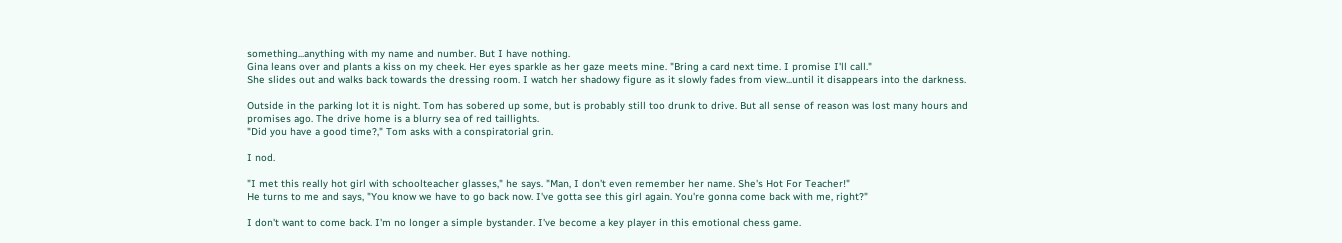something...anything with my name and number. But I have nothing.
Gina leans over and plants a kiss on my cheek. Her eyes sparkle as her gaze meets mine. "Bring a card next time. I promise I'll call."
She slides out and walks back towards the dressing room. I watch her shadowy figure as it slowly fades from view...until it disappears into the darkness.

Outside in the parking lot it is night. Tom has sobered up some, but is probably still too drunk to drive. But all sense of reason was lost many hours and promises ago. The drive home is a blurry sea of red taillights.
"Did you have a good time?," Tom asks with a conspiratorial grin.

I nod.

"I met this really hot girl with schoolteacher glasses," he says. "Man, I don't even remember her name. She's Hot For Teacher!"
He turns to me and says, "You know we have to go back now. I've gotta see this girl again. You're gonna come back with me, right?"

I don't want to come back. I'm no longer a simple bystander. I've become a key player in this emotional chess game.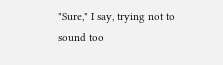"Sure," I say, trying not to sound too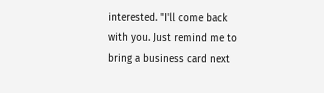interested. "I'll come back with you. Just remind me to bring a business card next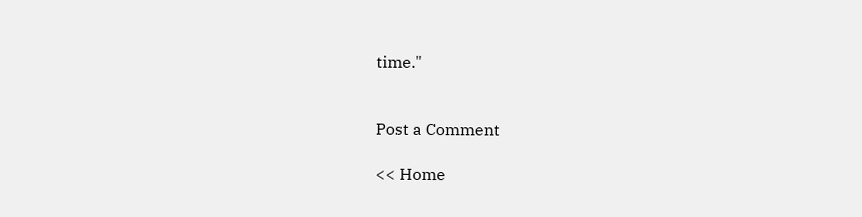time."


Post a Comment

<< Home